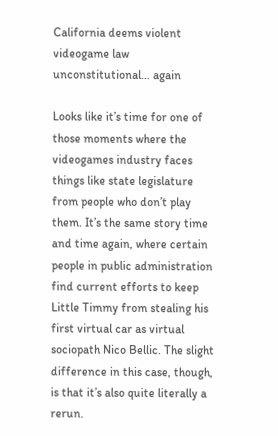California deems violent videogame law unconstitutional… again

Looks like it’s time for one of those moments where the videogames industry faces things like state legislature from people who don’t play them. It’s the same story time and time again, where certain people in public administration find current efforts to keep Little Timmy from stealing his first virtual car as virtual sociopath Nico Bellic. The slight difference in this case, though, is that it’s also quite literally a rerun.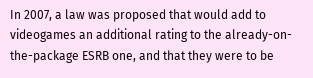In 2007, a law was proposed that would add to videogames an additional rating to the already-on-the-package ESRB one, and that they were to be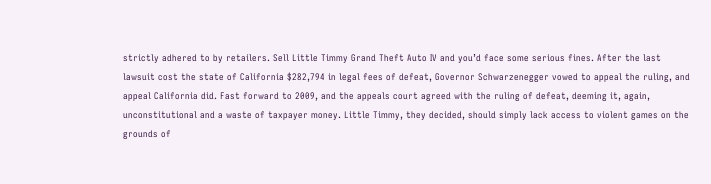strictly adhered to by retailers. Sell Little Timmy Grand Theft Auto IV and you’d face some serious fines. After the last lawsuit cost the state of California $282,794 in legal fees of defeat, Governor Schwarzenegger vowed to appeal the ruling, and appeal California did. Fast forward to 2009, and the appeals court agreed with the ruling of defeat, deeming it, again, unconstitutional and a waste of taxpayer money. Little Timmy, they decided, should simply lack access to violent games on the grounds of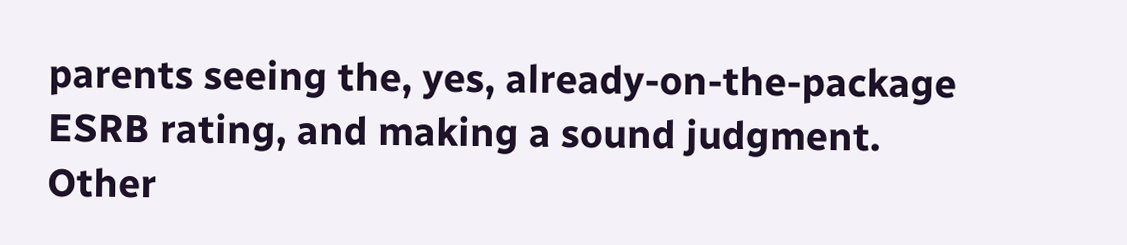parents seeing the, yes, already-on-the-package ESRB rating, and making a sound judgment. Other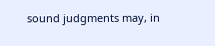sound judgments may, in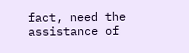fact, need the assistance of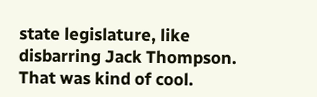state legislature, like disbarring Jack Thompson. That was kind of cool.